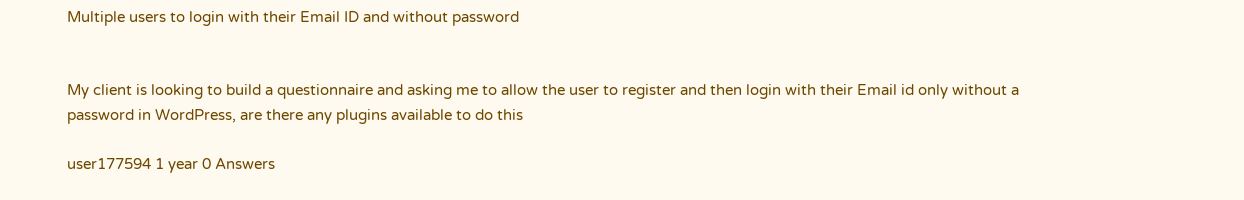Multiple users to login with their Email ID and without password


My client is looking to build a questionnaire and asking me to allow the user to register and then login with their Email id only without a password in WordPress, are there any plugins available to do this

user177594 1 year 0 Answers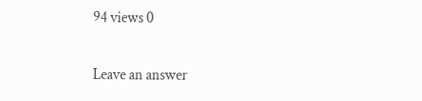94 views 0

Leave an answer